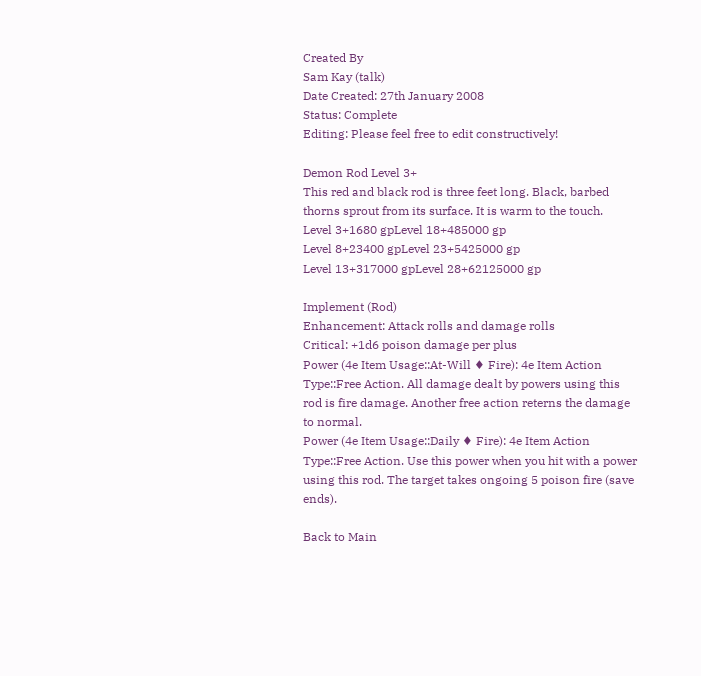Created By
Sam Kay (talk)
Date Created: 27th January 2008
Status: Complete
Editing: Please feel free to edit constructively!

Demon Rod Level 3+
This red and black rod is three feet long. Black, barbed thorns sprout from its surface. It is warm to the touch.
Level 3+1680 gpLevel 18+485000 gp
Level 8+23400 gpLevel 23+5425000 gp
Level 13+317000 gpLevel 28+62125000 gp

Implement (Rod)
Enhancement: Attack rolls and damage rolls
Critical: +1d6 poison damage per plus
Power (4e Item Usage::At-Will ♦ Fire): 4e Item Action Type::Free Action. All damage dealt by powers using this rod is fire damage. Another free action reterns the damage to normal.
Power (4e Item Usage::Daily ♦ Fire): 4e Item Action Type::Free Action. Use this power when you hit with a power using this rod. The target takes ongoing 5 poison fire (save ends).

Back to Main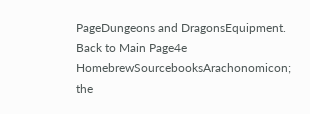PageDungeons and DragonsEquipment.
Back to Main Page4e HomebrewSourcebooksArachonomicon; the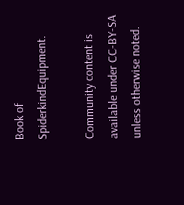Book of SpiderkindEquipment.

Community content is available under CC-BY-SA unless otherwise noted.